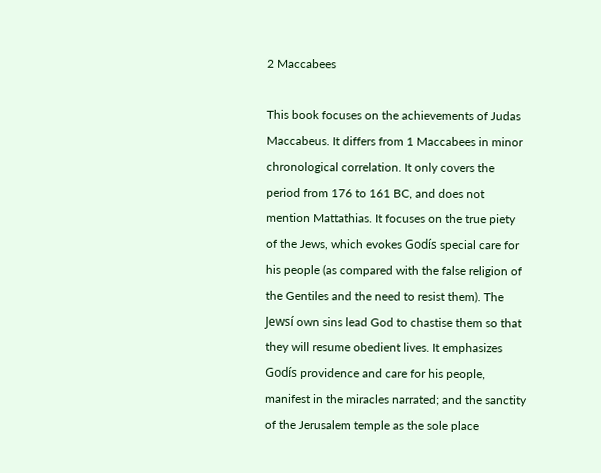2 Maccabees

This book focuses on the achievements of Judas Maccabeus. It differs from 1 Maccabees in minor chronological correlation. It only covers the period from 176 to 161 BC, and does not mention Mattathias. It focuses on the true piety of the Jews, which evokes Godís special care for his people (as compared with the false religion of the Gentiles and the need to resist them). The Jewsí own sins lead God to chastise them so that they will resume obedient lives. It emphasizes Godís providence and care for his people, manifest in the miracles narrated; and the sanctity of the Jerusalem temple as the sole place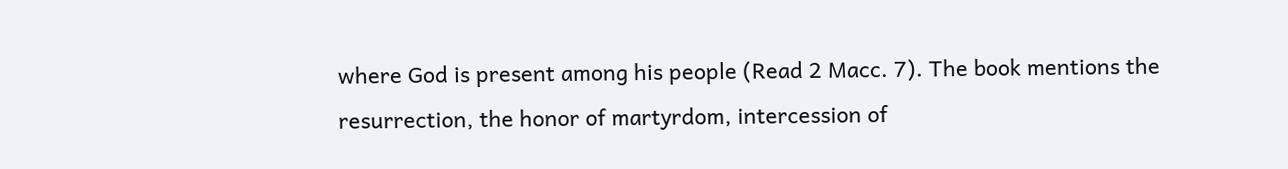where God is present among his people (Read 2 Macc. 7). The book mentions the resurrection, the honor of martyrdom, intercession of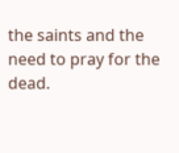the saints and the need to pray for the dead.